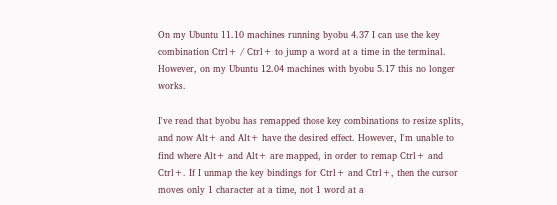On my Ubuntu 11.10 machines running byobu 4.37 I can use the key combination Ctrl+ / Ctrl+ to jump a word at a time in the terminal. However, on my Ubuntu 12.04 machines with byobu 5.17 this no longer works.

I've read that byobu has remapped those key combinations to resize splits, and now Alt+ and Alt+ have the desired effect. However, I'm unable to find where Alt+ and Alt+ are mapped, in order to remap Ctrl+ and Ctrl+. If I unmap the key bindings for Ctrl+ and Ctrl+, then the cursor moves only 1 character at a time, not 1 word at a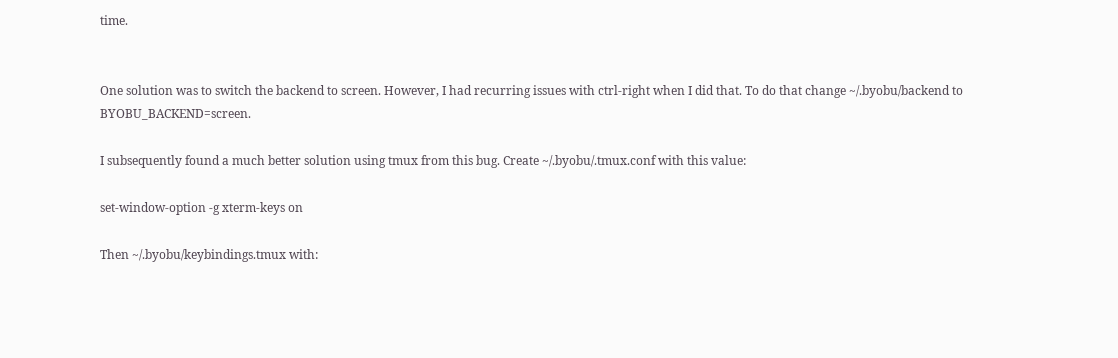time.


One solution was to switch the backend to screen. However, I had recurring issues with ctrl-right when I did that. To do that change ~/.byobu/backend to BYOBU_BACKEND=screen.

I subsequently found a much better solution using tmux from this bug. Create ~/.byobu/.tmux.conf with this value:

set-window-option -g xterm-keys on

Then ~/.byobu/keybindings.tmux with: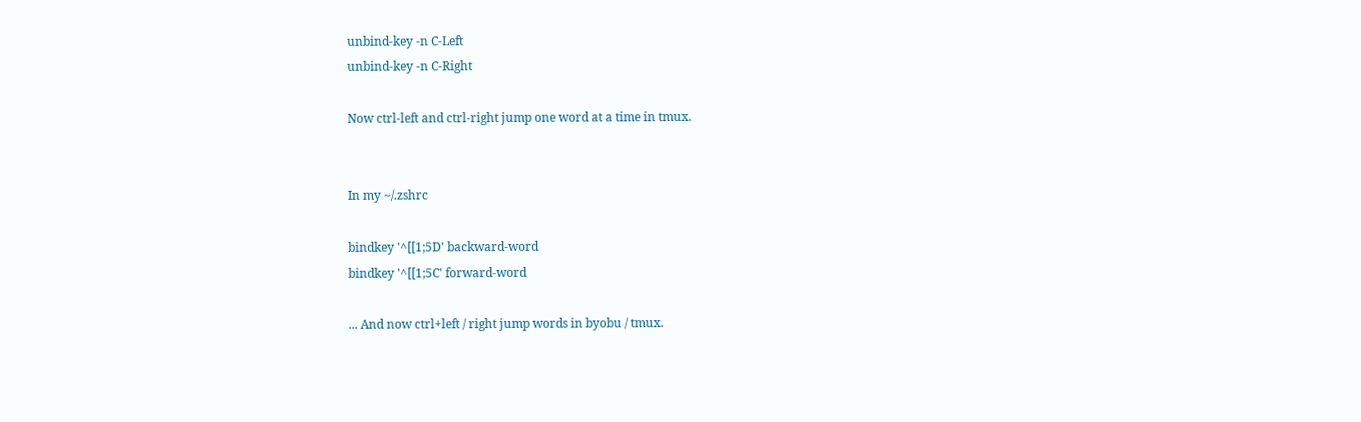unbind-key -n C-Left
unbind-key -n C-Right

Now ctrl-left and ctrl-right jump one word at a time in tmux.


In my ~/.zshrc

bindkey '^[[1;5D' backward-word
bindkey '^[[1;5C' forward-word

... And now ctrl+left / right jump words in byobu / tmux.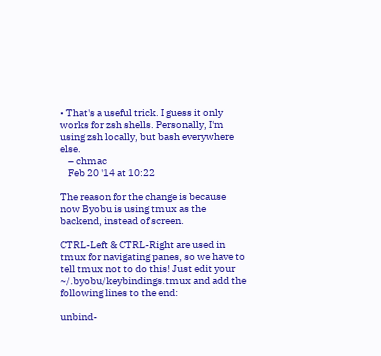• That's a useful trick. I guess it only works for zsh shells. Personally, I'm using zsh locally, but bash everywhere else.
    – chmac
    Feb 20 '14 at 10:22

The reason for the change is because now Byobu is using tmux as the backend, instead of screen.

CTRL-Left & CTRL-Right are used in tmux for navigating panes, so we have to tell tmux not to do this! Just edit your ~/.byobu/keybindings.tmux and add the following lines to the end:

unbind-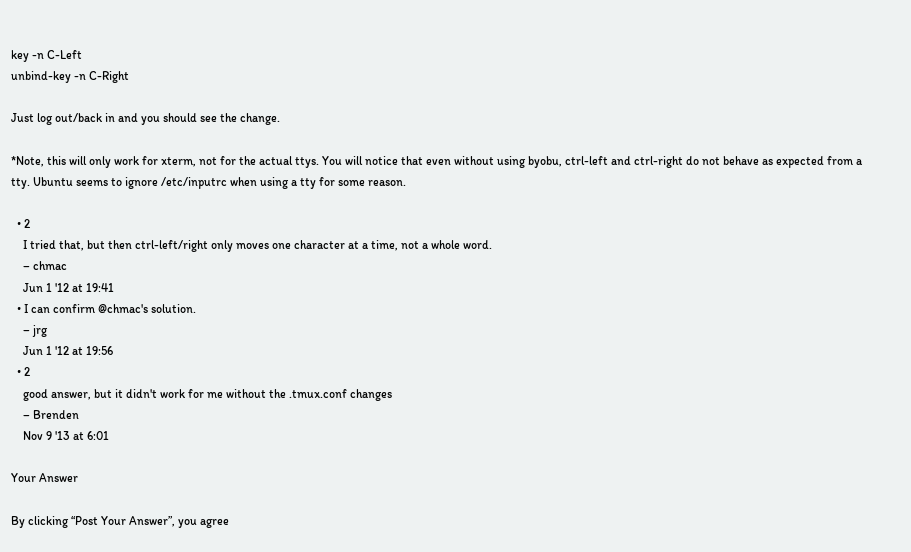key -n C-Left
unbind-key -n C-Right

Just log out/back in and you should see the change.

*Note, this will only work for xterm, not for the actual ttys. You will notice that even without using byobu, ctrl-left and ctrl-right do not behave as expected from a tty. Ubuntu seems to ignore /etc/inputrc when using a tty for some reason.

  • 2
    I tried that, but then ctrl-left/right only moves one character at a time, not a whole word.
    – chmac
    Jun 1 '12 at 19:41
  • I can confirm @chmac's solution.
    – jrg
    Jun 1 '12 at 19:56
  • 2
    good answer, but it didn't work for me without the .tmux.conf changes
    – Brenden
    Nov 9 '13 at 6:01

Your Answer

By clicking “Post Your Answer”, you agree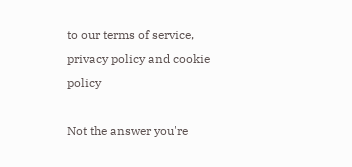to our terms of service, privacy policy and cookie policy

Not the answer you're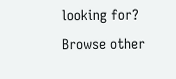looking for? Browse other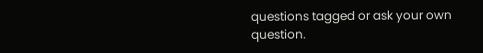questions tagged or ask your own question.